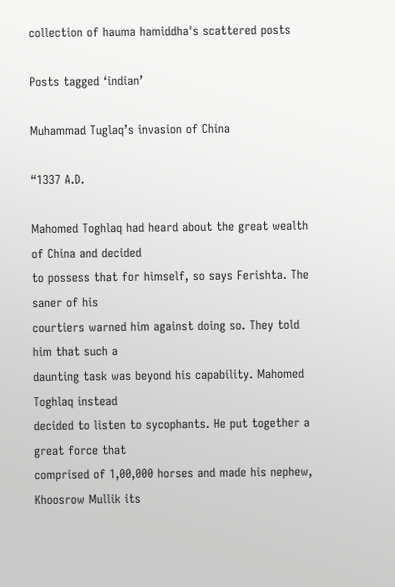collection of hauma hamiddha's scattered posts

Posts tagged ‘indian’

Muhammad Tuglaq’s invasion of China

“1337 A.D.

Mahomed Toghlaq had heard about the great wealth of China and decided
to possess that for himself, so says Ferishta. The saner of his
courtiers warned him against doing so. They told him that such a
daunting task was beyond his capability. Mahomed Toghlaq instead
decided to listen to sycophants. He put together a great force that
comprised of 1,00,000 horses and made his nephew, Khoosrow Mullik its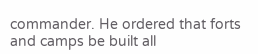commander. He ordered that forts and camps be built all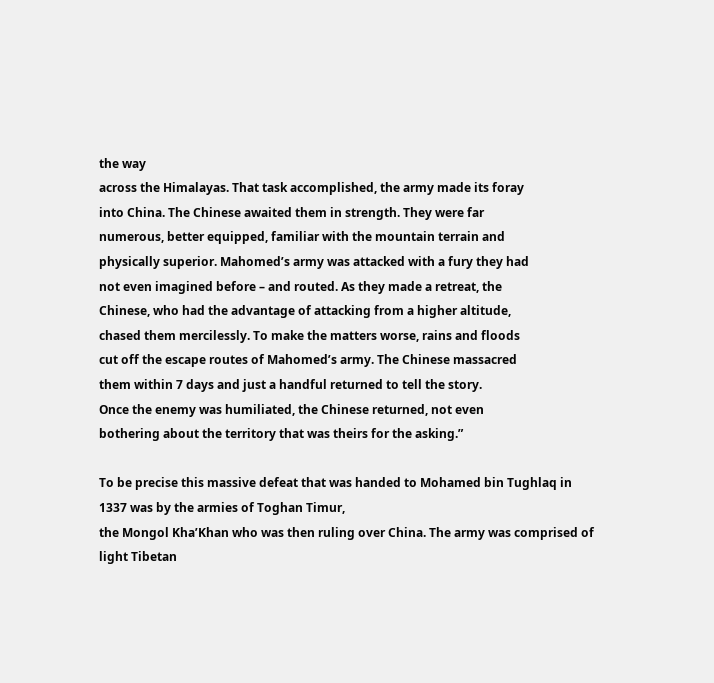the way
across the Himalayas. That task accomplished, the army made its foray
into China. The Chinese awaited them in strength. They were far
numerous, better equipped, familiar with the mountain terrain and
physically superior. Mahomed’s army was attacked with a fury they had
not even imagined before – and routed. As they made a retreat, the
Chinese, who had the advantage of attacking from a higher altitude,
chased them mercilessly. To make the matters worse, rains and floods
cut off the escape routes of Mahomed’s army. The Chinese massacred
them within 7 days and just a handful returned to tell the story.
Once the enemy was humiliated, the Chinese returned, not even
bothering about the territory that was theirs for the asking.”

To be precise this massive defeat that was handed to Mohamed bin Tughlaq in
1337 was by the armies of Toghan Timur,
the Mongol Kha’Khan who was then ruling over China. The army was comprised of
light Tibetan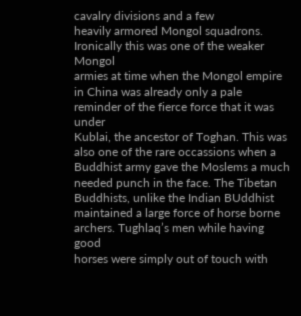cavalry divisions and a few
heavily armored Mongol squadrons. Ironically this was one of the weaker Mongol
armies at time when the Mongol empire
in China was already only a pale reminder of the fierce force that it was under
Kublai, the ancestor of Toghan. This was
also one of the rare occassions when a Buddhist army gave the Moslems a much
needed punch in the face. The Tibetan
Buddhists, unlike the Indian BUddhist maintained a large force of horse borne
archers. Tughlaq’s men while having good
horses were simply out of touch with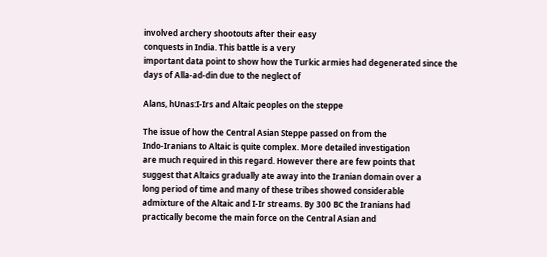involved archery shootouts after their easy
conquests in India. This battle is a very
important data point to show how the Turkic armies had degenerated since the
days of Alla-ad-din due to the neglect of

Alans, hUnas:I-Irs and Altaic peoples on the steppe

The issue of how the Central Asian Steppe passed on from the
Indo-Iranians to Altaic is quite complex. More detailed investigation
are much required in this regard. However there are few points that
suggest that Altaics gradually ate away into the Iranian domain over a
long period of time and many of these tribes showed considerable
admixture of the Altaic and I-Ir streams. By 300 BC the Iranians had
practically become the main force on the Central Asian and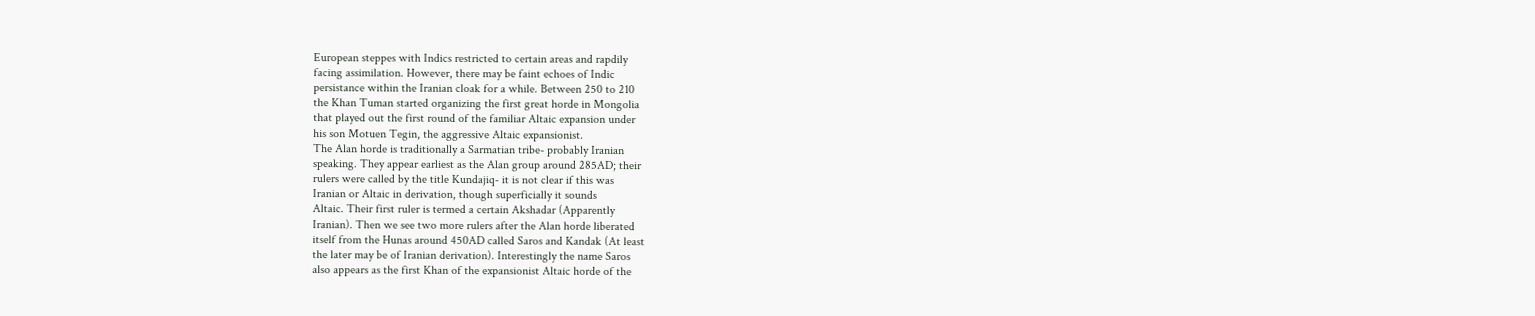European steppes with Indics restricted to certain areas and rapdily
facing assimilation. However, there may be faint echoes of Indic
persistance within the Iranian cloak for a while. Between 250 to 210
the Khan Tuman started organizing the first great horde in Mongolia
that played out the first round of the familiar Altaic expansion under
his son Motuen Tegin, the aggressive Altaic expansionist.
The Alan horde is traditionally a Sarmatian tribe- probably Iranian
speaking. They appear earliest as the Alan group around 285AD; their
rulers were called by the title Kundajiq- it is not clear if this was
Iranian or Altaic in derivation, though superficially it sounds
Altaic. Their first ruler is termed a certain Akshadar (Apparently
Iranian). Then we see two more rulers after the Alan horde liberated
itself from the Hunas around 450AD called Saros and Kandak (At least
the later may be of Iranian derivation). Interestingly the name Saros
also appears as the first Khan of the expansionist Altaic horde of the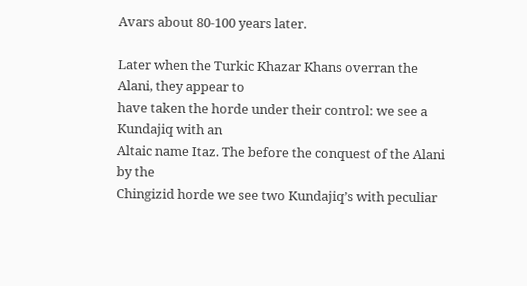Avars about 80-100 years later.

Later when the Turkic Khazar Khans overran the Alani, they appear to
have taken the horde under their control: we see a Kundajiq with an
Altaic name Itaz. The before the conquest of the Alani by the
Chingizid horde we see two Kundajiq’s with peculiar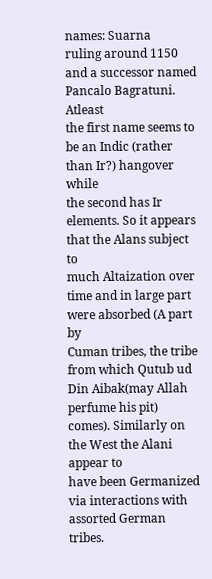names: Suarna
ruling around 1150 and a successor named Pancalo Bagratuni. Atleast
the first name seems to be an Indic (rather than Ir?) hangover while
the second has Ir elements. So it appears that the Alans subject to
much Altaization over time and in large part were absorbed (A part by
Cuman tribes, the tribe from which Qutub ud Din Aibak(may Allah
perfume his pit) comes). Similarly on the West the Alani appear to
have been Germanized via interactions with assorted German tribes.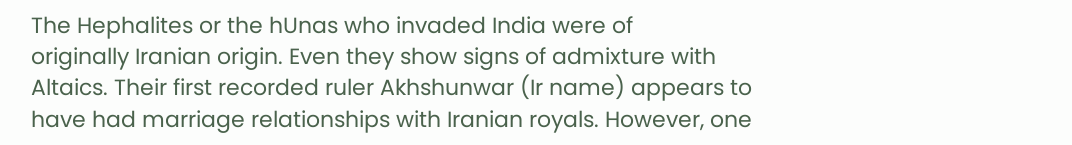The Hephalites or the hUnas who invaded India were of
originally Iranian origin. Even they show signs of admixture with
Altaics. Their first recorded ruler Akhshunwar (Ir name) appears to
have had marriage relationships with Iranian royals. However, one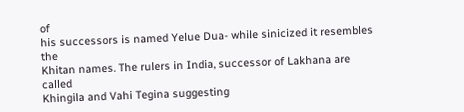of
his successors is named Yelue Dua- while sinicized it resembles the
Khitan names. The rulers in India, successor of Lakhana are called
Khingila and Vahi Tegina suggesting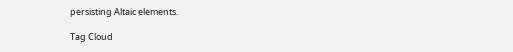persisting Altaic elements.

Tag Cloud